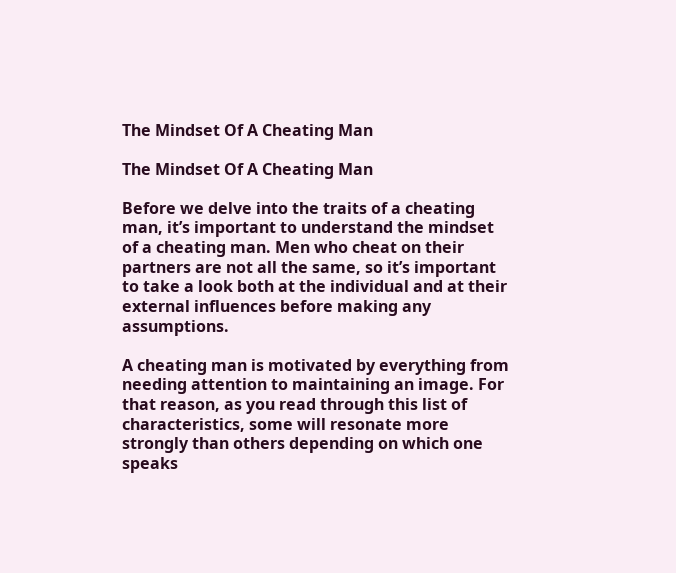The Mindset Of A Cheating Man

The Mindset Of A Cheating Man

Before we delve into the traits of a cheating man, it’s important to understand the mindset of a cheating man. Men who cheat on their partners are not all the same, so it’s important to take a look both at the individual and at their external influences before making any assumptions.

A cheating man is motivated by everything from needing attention to maintaining an image. For that reason, as you read through this list of characteristics, some will resonate more strongly than others depending on which one speaks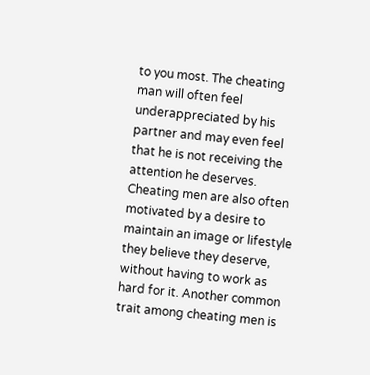to you most. The cheating man will often feel underappreciated by his partner and may even feel that he is not receiving the attention he deserves. Cheating men are also often motivated by a desire to maintain an image or lifestyle they believe they deserve, without having to work as hard for it. Another common trait among cheating men is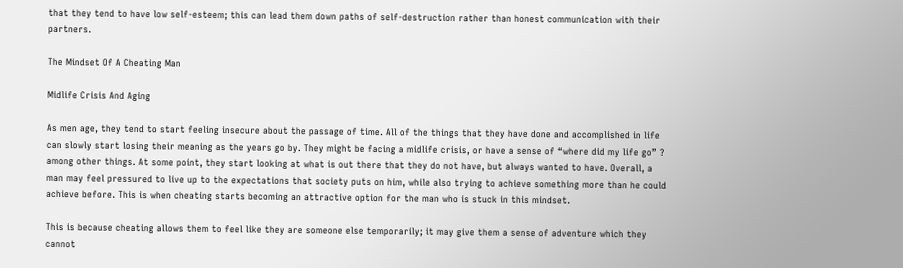that they tend to have low self-esteem; this can lead them down paths of self-destruction rather than honest communication with their partners.

The Mindset Of A Cheating Man

Midlife Crisis And Aging

As men age, they tend to start feeling insecure about the passage of time. All of the things that they have done and accomplished in life can slowly start losing their meaning as the years go by. They might be facing a midlife crisis, or have a sense of “where did my life go” ? among other things. At some point, they start looking at what is out there that they do not have, but always wanted to have. Overall, a man may feel pressured to live up to the expectations that society puts on him, while also trying to achieve something more than he could achieve before. This is when cheating starts becoming an attractive option for the man who is stuck in this mindset.

This is because cheating allows them to feel like they are someone else temporarily; it may give them a sense of adventure which they cannot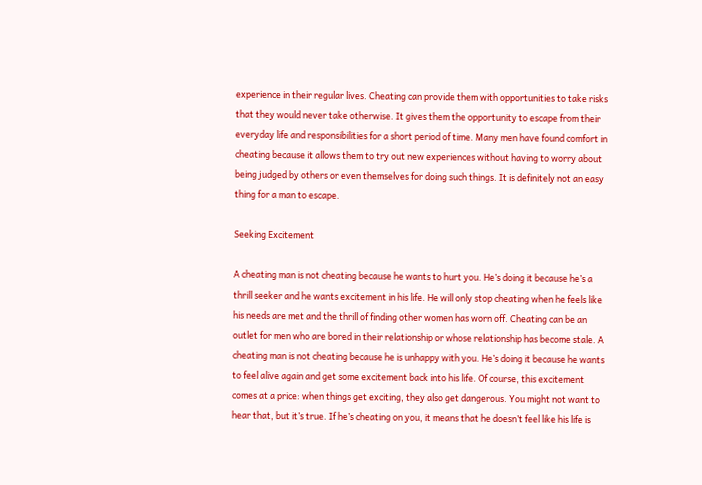experience in their regular lives. Cheating can provide them with opportunities to take risks that they would never take otherwise. It gives them the opportunity to escape from their everyday life and responsibilities for a short period of time. Many men have found comfort in cheating because it allows them to try out new experiences without having to worry about being judged by others or even themselves for doing such things. It is definitely not an easy thing for a man to escape.

Seeking Excitement

A cheating man is not cheating because he wants to hurt you. He’s doing it because he’s a thrill seeker and he wants excitement in his life. He will only stop cheating when he feels like his needs are met and the thrill of finding other women has worn off. Cheating can be an outlet for men who are bored in their relationship or whose relationship has become stale. A cheating man is not cheating because he is unhappy with you. He’s doing it because he wants to feel alive again and get some excitement back into his life. Of course, this excitement comes at a price: when things get exciting, they also get dangerous. You might not want to hear that, but it’s true. If he’s cheating on you, it means that he doesn’t feel like his life is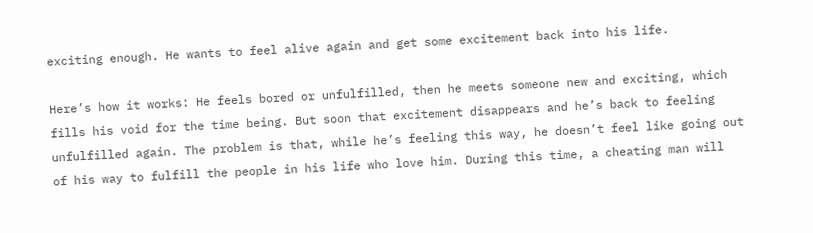exciting enough. He wants to feel alive again and get some excitement back into his life.

Here’s how it works: He feels bored or unfulfilled, then he meets someone new and exciting, which fills his void for the time being. But soon that excitement disappears and he’s back to feeling unfulfilled again. The problem is that, while he’s feeling this way, he doesn’t feel like going out of his way to fulfill the people in his life who love him. During this time, a cheating man will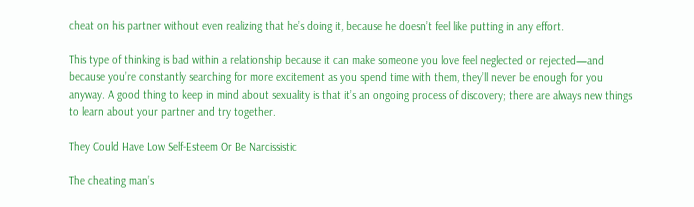cheat on his partner without even realizing that he’s doing it, because he doesn’t feel like putting in any effort.

This type of thinking is bad within a relationship because it can make someone you love feel neglected or rejected—and because you’re constantly searching for more excitement as you spend time with them, they’ll never be enough for you anyway. A good thing to keep in mind about sexuality is that it’s an ongoing process of discovery; there are always new things to learn about your partner and try together.

They Could Have Low Self-Esteem Or Be Narcissistic

The cheating man’s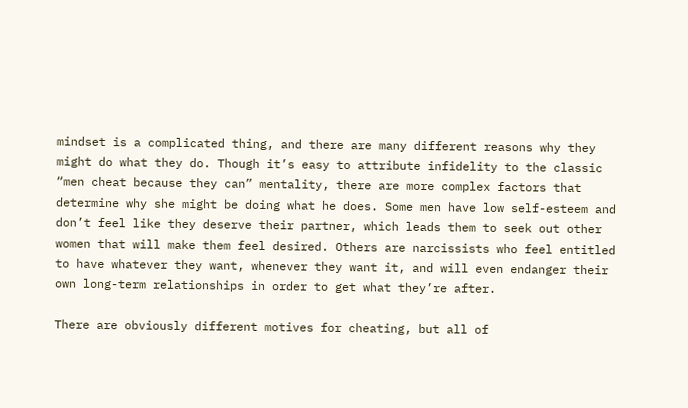mindset is a complicated thing, and there are many different reasons why they might do what they do. Though it’s easy to attribute infidelity to the classic “men cheat because they can” mentality, there are more complex factors that determine why she might be doing what he does. Some men have low self-esteem and don’t feel like they deserve their partner, which leads them to seek out other women that will make them feel desired. Others are narcissists who feel entitled to have whatever they want, whenever they want it, and will even endanger their own long-term relationships in order to get what they’re after.

There are obviously different motives for cheating, but all of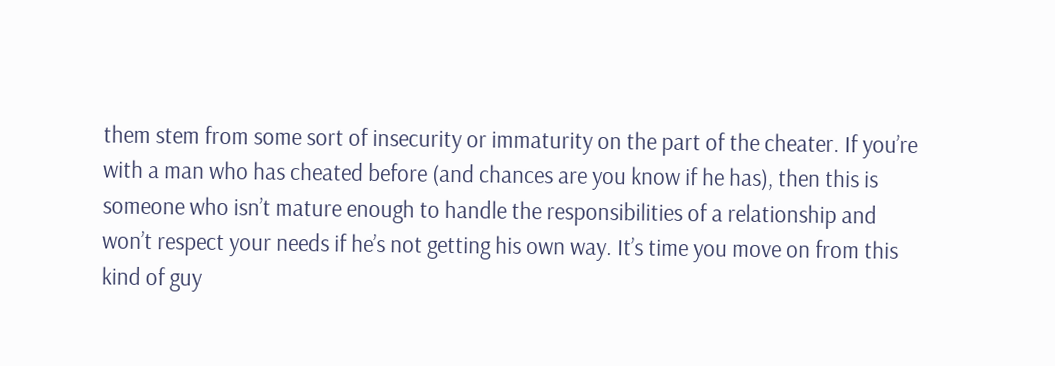them stem from some sort of insecurity or immaturity on the part of the cheater. If you’re with a man who has cheated before (and chances are you know if he has), then this is someone who isn’t mature enough to handle the responsibilities of a relationship and won’t respect your needs if he’s not getting his own way. It’s time you move on from this kind of guy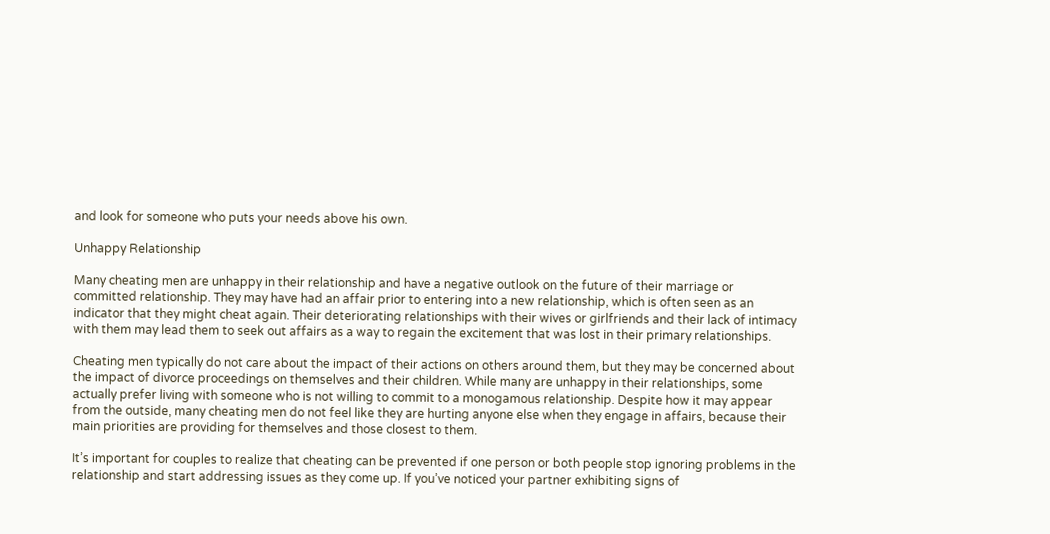and look for someone who puts your needs above his own.

Unhappy Relationship

Many cheating men are unhappy in their relationship and have a negative outlook on the future of their marriage or committed relationship. They may have had an affair prior to entering into a new relationship, which is often seen as an indicator that they might cheat again. Their deteriorating relationships with their wives or girlfriends and their lack of intimacy with them may lead them to seek out affairs as a way to regain the excitement that was lost in their primary relationships.

Cheating men typically do not care about the impact of their actions on others around them, but they may be concerned about the impact of divorce proceedings on themselves and their children. While many are unhappy in their relationships, some actually prefer living with someone who is not willing to commit to a monogamous relationship. Despite how it may appear from the outside, many cheating men do not feel like they are hurting anyone else when they engage in affairs, because their main priorities are providing for themselves and those closest to them.

It’s important for couples to realize that cheating can be prevented if one person or both people stop ignoring problems in the relationship and start addressing issues as they come up. If you’ve noticed your partner exhibiting signs of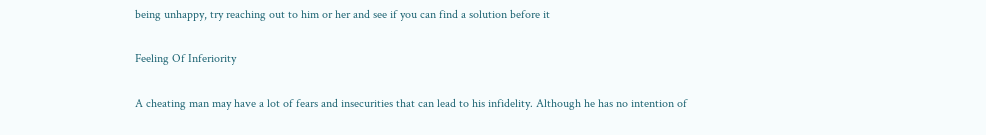being unhappy, try reaching out to him or her and see if you can find a solution before it

Feeling Of Inferiority

A cheating man may have a lot of fears and insecurities that can lead to his infidelity. Although he has no intention of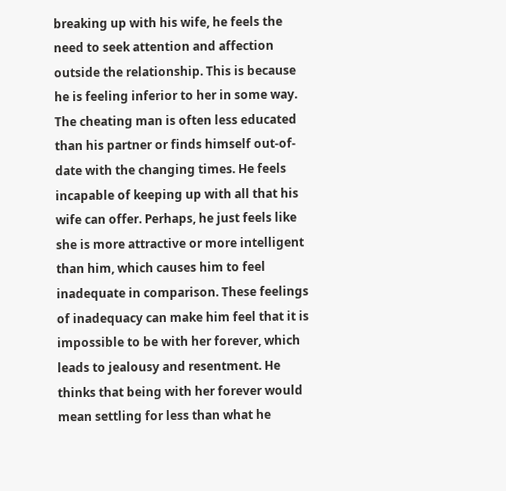breaking up with his wife, he feels the need to seek attention and affection outside the relationship. This is because he is feeling inferior to her in some way. The cheating man is often less educated than his partner or finds himself out-of-date with the changing times. He feels incapable of keeping up with all that his wife can offer. Perhaps, he just feels like she is more attractive or more intelligent than him, which causes him to feel inadequate in comparison. These feelings of inadequacy can make him feel that it is impossible to be with her forever, which leads to jealousy and resentment. He thinks that being with her forever would mean settling for less than what he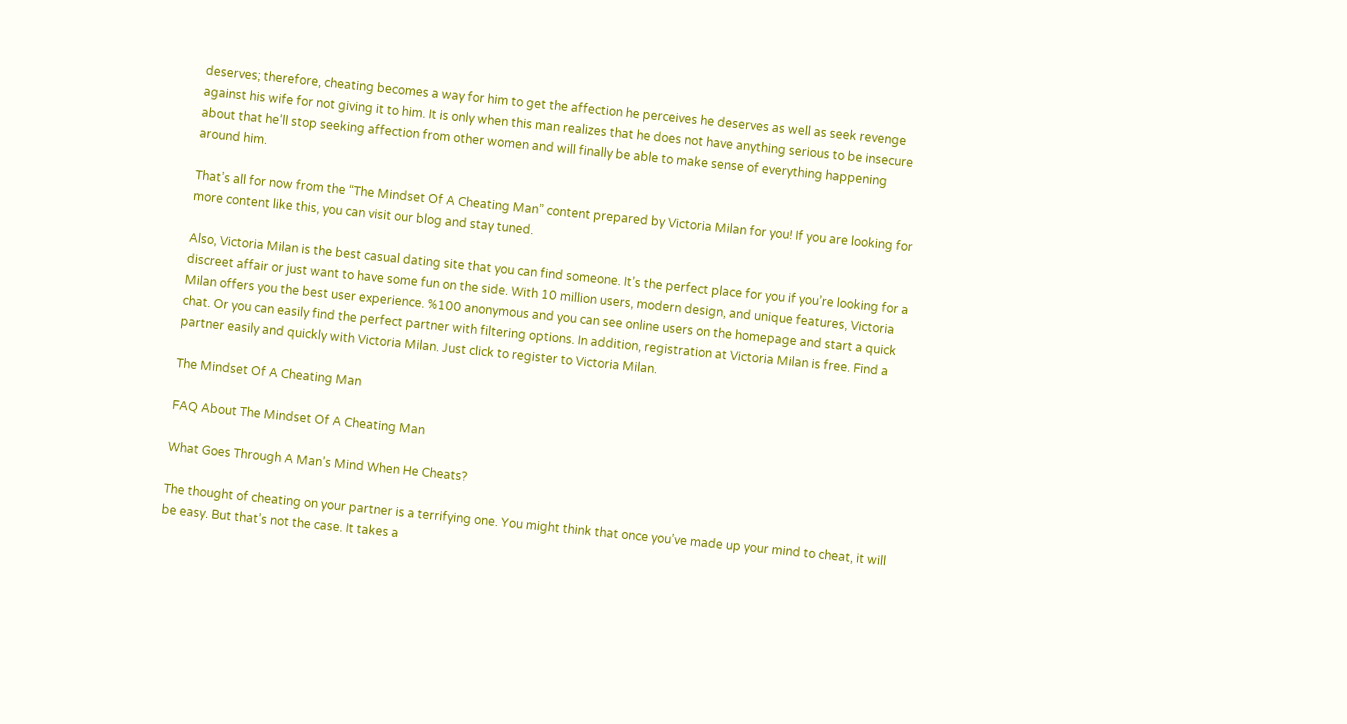deserves; therefore, cheating becomes a way for him to get the affection he perceives he deserves as well as seek revenge against his wife for not giving it to him. It is only when this man realizes that he does not have anything serious to be insecure about that he’ll stop seeking affection from other women and will finally be able to make sense of everything happening around him.

That’s all for now from the “The Mindset Of A Cheating Man” content prepared by Victoria Milan for you! If you are looking for more content like this, you can visit our blog and stay tuned.

Also, Victoria Milan is the best casual dating site that you can find someone. It’s the perfect place for you if you’re looking for a discreet affair or just want to have some fun on the side. With 10 million users, modern design, and unique features, Victoria Milan offers you the best user experience. %100 anonymous and you can see online users on the homepage and start a quick chat. Or you can easily find the perfect partner with filtering options. In addition, registration at Victoria Milan is free. Find a partner easily and quickly with Victoria Milan. Just click to register to Victoria Milan.

The Mindset Of A Cheating Man

FAQ About The Mindset Of A Cheating Man

What Goes Through A Man’s Mind When He Cheats?

The thought of cheating on your partner is a terrifying one. You might think that once you’ve made up your mind to cheat, it will be easy. But that’s not the case. It takes a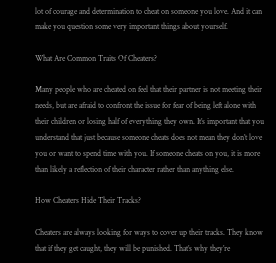lot of courage and determination to cheat on someone you love. And it can make you question some very important things about yourself.

What Are Common Traits Of Cheaters?

Many people who are cheated on feel that their partner is not meeting their needs, but are afraid to confront the issue for fear of being left alone with their children or losing half of everything they own. It’s important that you understand that just because someone cheats does not mean they don’t love you or want to spend time with you. If someone cheats on you, it is more than likely a reflection of their character rather than anything else.

How Cheaters Hide Their Tracks?

Cheaters are always looking for ways to cover up their tracks. They know that if they get caught, they will be punished. That’s why they’re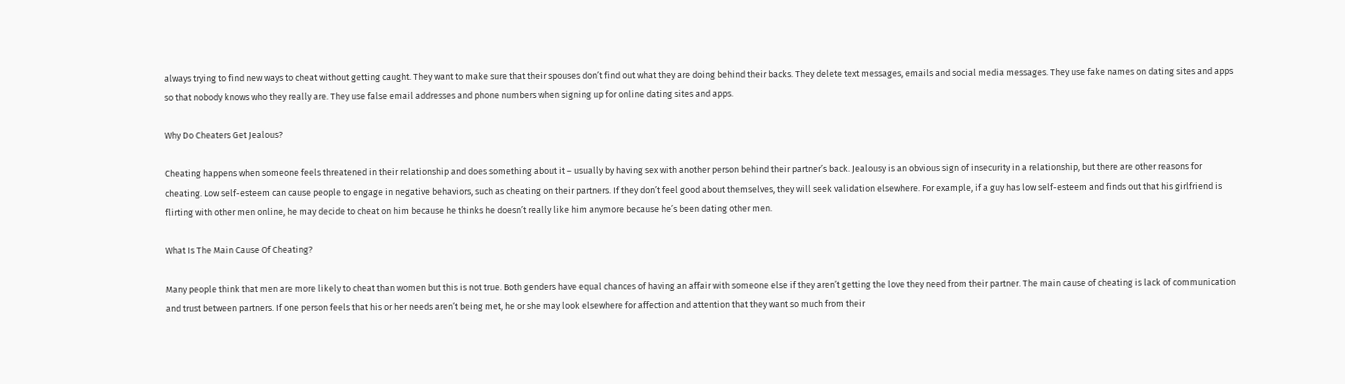always trying to find new ways to cheat without getting caught. They want to make sure that their spouses don’t find out what they are doing behind their backs. They delete text messages, emails and social media messages. They use fake names on dating sites and apps so that nobody knows who they really are. They use false email addresses and phone numbers when signing up for online dating sites and apps.

Why Do Cheaters Get Jealous?

Cheating happens when someone feels threatened in their relationship and does something about it – usually by having sex with another person behind their partner’s back. Jealousy is an obvious sign of insecurity in a relationship, but there are other reasons for cheating. Low self-esteem can cause people to engage in negative behaviors, such as cheating on their partners. If they don’t feel good about themselves, they will seek validation elsewhere. For example, if a guy has low self-esteem and finds out that his girlfriend is flirting with other men online, he may decide to cheat on him because he thinks he doesn’t really like him anymore because he’s been dating other men.

What Is The Main Cause Of Cheating?

Many people think that men are more likely to cheat than women but this is not true. Both genders have equal chances of having an affair with someone else if they aren’t getting the love they need from their partner. The main cause of cheating is lack of communication and trust between partners. If one person feels that his or her needs aren’t being met, he or she may look elsewhere for affection and attention that they want so much from their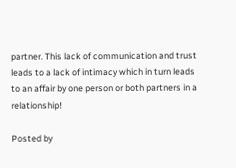partner. This lack of communication and trust leads to a lack of intimacy which in turn leads to an affair by one person or both partners in a relationship!

Posted by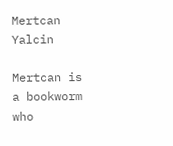Mertcan Yalcin

Mertcan is a bookworm who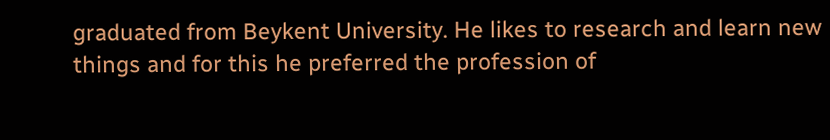graduated from Beykent University. He likes to research and learn new things and for this he preferred the profession of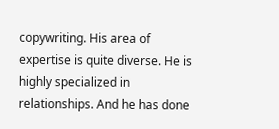copywriting. His area of expertise is quite diverse. He is highly specialized in relationships. And he has done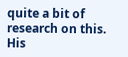quite a bit of research on this. His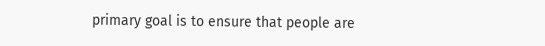primary goal is to ensure that people are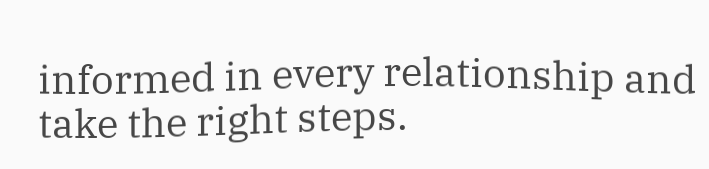informed in every relationship and take the right steps.